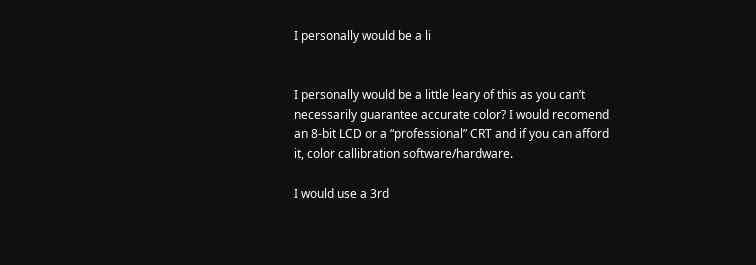I personally would be a li


I personally would be a little leary of this as you can’t necessarily guarantee accurate color? I would recomend an 8-bit LCD or a “professional” CRT and if you can afford it, color callibration software/hardware.

I would use a 3rd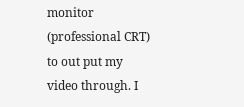monitor (professional CRT) to out put my video through. I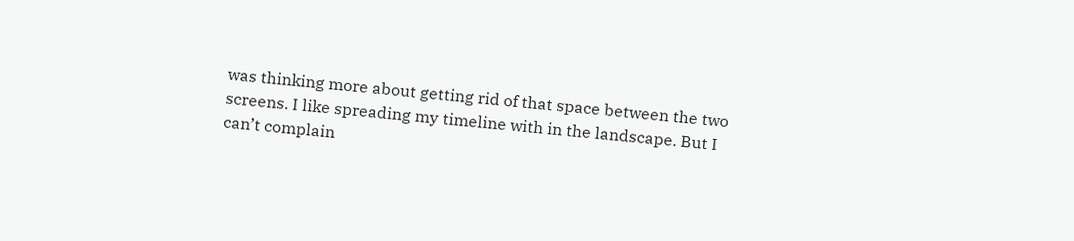was thinking more about getting rid of that space between the two screens. I like spreading my timeline with in the landscape. But I can’t complain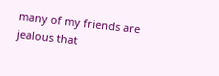many of my friends are jealous that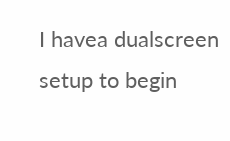I havea dualscreen setup to begin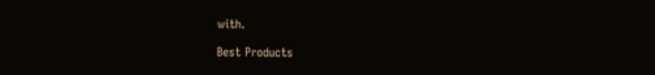with.

Best Products